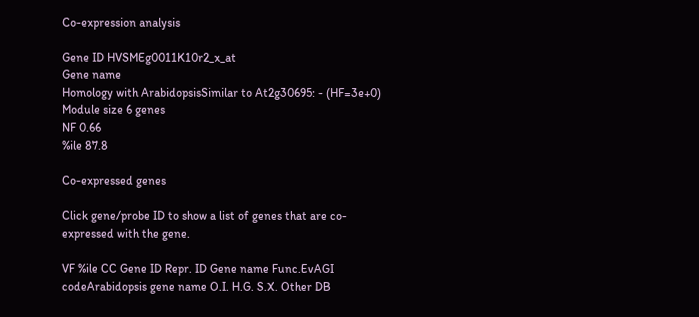Co-expression analysis

Gene ID HVSMEg0011K10r2_x_at
Gene name
Homology with ArabidopsisSimilar to At2g30695: - (HF=3e+0)
Module size 6 genes
NF 0.66
%ile 87.8

Co-expressed genes

Click gene/probe ID to show a list of genes that are co-expressed with the gene.

VF %ile CC Gene ID Repr. ID Gene name Func.EvAGI codeArabidopsis gene name O.I. H.G. S.X. Other DB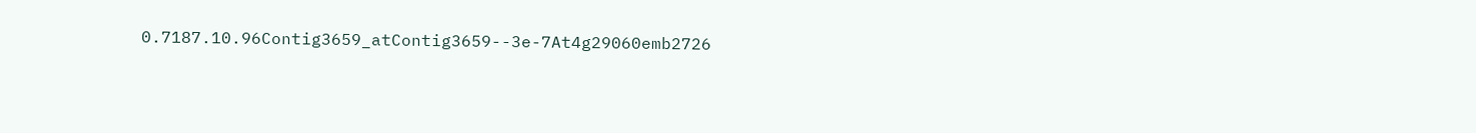0.7187.10.96Contig3659_atContig3659--3e-7At4g29060emb2726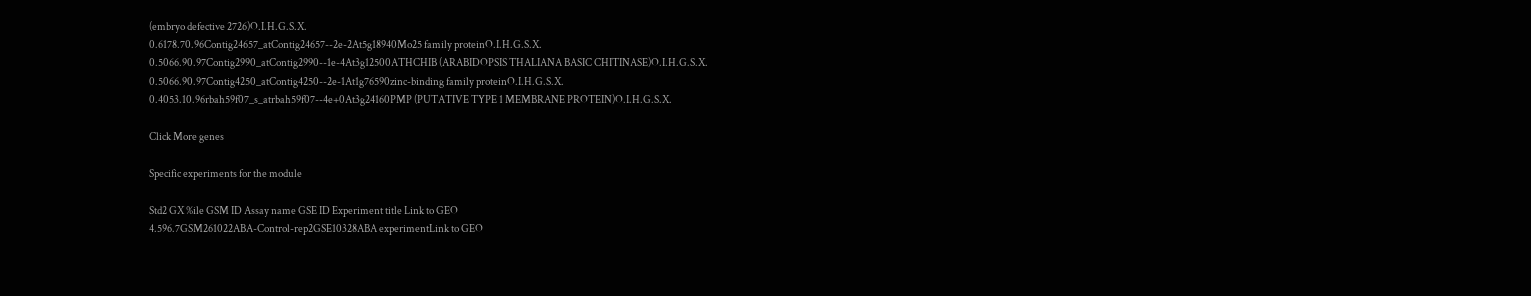(embryo defective 2726)O.I.H.G.S.X.
0.6178.70.96Contig24657_atContig24657--2e-2At5g18940Mo25 family proteinO.I.H.G.S.X.
0.5066.90.97Contig2990_atContig2990--1e-4At3g12500ATHCHIB (ARABIDOPSIS THALIANA BASIC CHITINASE)O.I.H.G.S.X.
0.5066.90.97Contig4250_atContig4250--2e-1At1g76590zinc-binding family proteinO.I.H.G.S.X.
0.4053.10.96rbah59f07_s_atrbah59f07--4e+0At3g24160PMP (PUTATIVE TYPE 1 MEMBRANE PROTEIN)O.I.H.G.S.X.

Click More genes

Specific experiments for the module

Std2 GX %ile GSM ID Assay name GSE ID Experiment title Link to GEO
4.596.7GSM261022ABA-Control-rep2GSE10328ABA experimentLink to GEO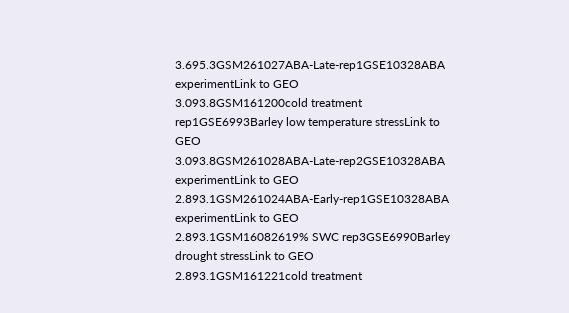3.695.3GSM261027ABA-Late-rep1GSE10328ABA experimentLink to GEO
3.093.8GSM161200cold treatment rep1GSE6993Barley low temperature stressLink to GEO
3.093.8GSM261028ABA-Late-rep2GSE10328ABA experimentLink to GEO
2.893.1GSM261024ABA-Early-rep1GSE10328ABA experimentLink to GEO
2.893.1GSM16082619% SWC rep3GSE6990Barley drought stressLink to GEO
2.893.1GSM161221cold treatment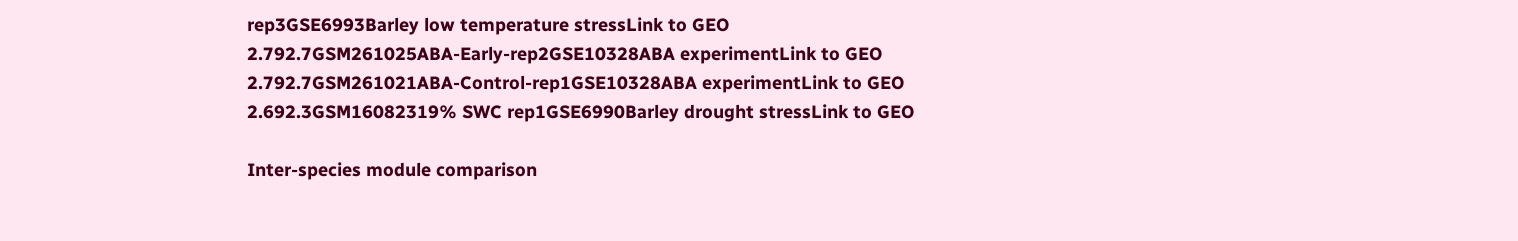rep3GSE6993Barley low temperature stressLink to GEO
2.792.7GSM261025ABA-Early-rep2GSE10328ABA experimentLink to GEO
2.792.7GSM261021ABA-Control-rep1GSE10328ABA experimentLink to GEO
2.692.3GSM16082319% SWC rep1GSE6990Barley drought stressLink to GEO

Inter-species module comparison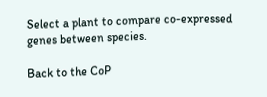Select a plant to compare co-expressed genes between species.

Back to the CoP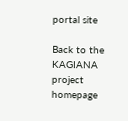portal site

Back to the KAGIANA project homepage